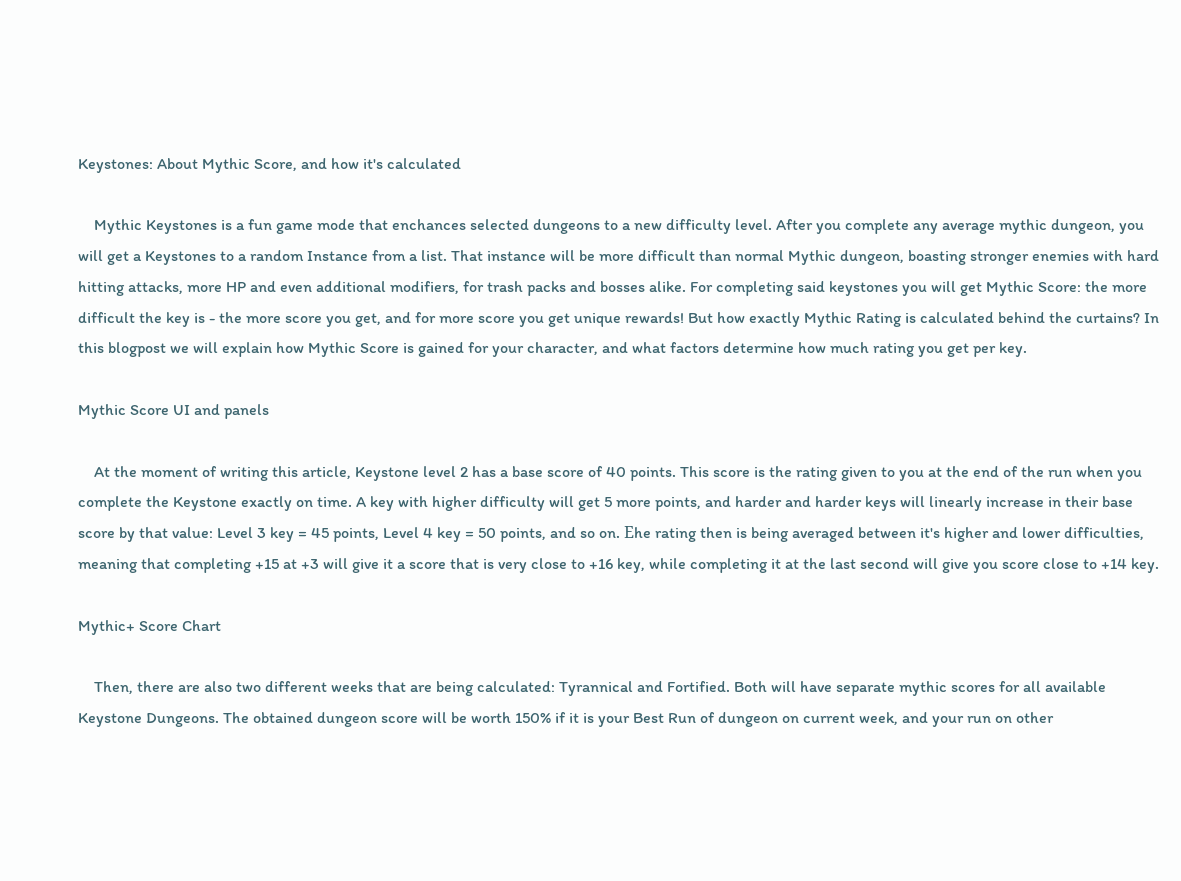Keystones: About Mythic Score, and how it's calculated

    Mythic Keystones is a fun game mode that enchances selected dungeons to a new difficulty level. After you complete any average mythic dungeon, you will get a Keystones to a random Instance from a list. That instance will be more difficult than normal Mythic dungeon, boasting stronger enemies with hard hitting attacks, more HP and even additional modifiers, for trash packs and bosses alike. For completing said keystones you will get Mythic Score: the more difficult the key is - the more score you get, and for more score you get unique rewards! But how exactly Mythic Rating is calculated behind the curtains? In this blogpost we will explain how Mythic Score is gained for your character, and what factors determine how much rating you get per key.

Mythic Score UI and panels

    At the moment of writing this article, Keystone level 2 has a base score of 40 points. This score is the rating given to you at the end of the run when you complete the Keystone exactly on time. A key with higher difficulty will get 5 more points, and harder and harder keys will linearly increase in their base score by that value: Level 3 key = 45 points, Level 4 key = 50 points, and so on. Еhe rating then is being averaged between it's higher and lower difficulties, meaning that completing +15 at +3 will give it a score that is very close to +16 key, while completing it at the last second will give you score close to +14 key.

Mythic+ Score Chart

    Then, there are also two different weeks that are being calculated: Tyrannical and Fortified. Both will have separate mythic scores for all available Keystone Dungeons. The obtained dungeon score will be worth 150% if it is your Best Run of dungeon on current week, and your run on other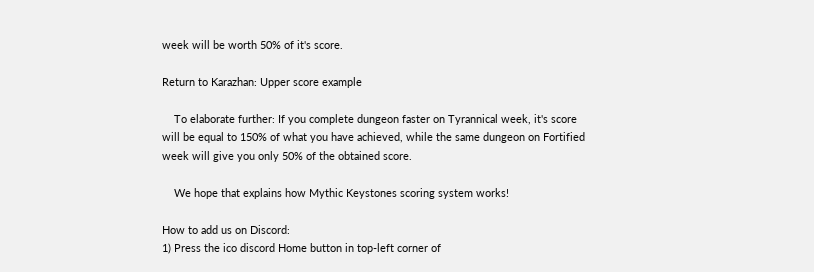week will be worth 50% of it's score.

Return to Karazhan: Upper score example

    To elaborate further: If you complete dungeon faster on Tyrannical week, it's score will be equal to 150% of what you have achieved, while the same dungeon on Fortified week will give you only 50% of the obtained score.

    We hope that explains how Mythic Keystones scoring system works!

How to add us on Discord:
1) Press the ico discord Home button in top-left corner of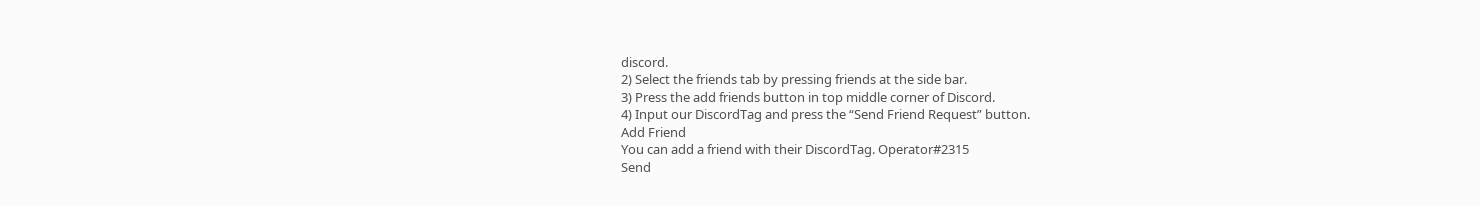discord.
2) Select the friends tab by pressing friends at the side bar.
3) Press the add friends button in top middle corner of Discord.
4) Input our DiscordTag and press the “Send Friend Request” button.
Add Friend
You can add a friend with their DiscordTag. Operator#2315
Send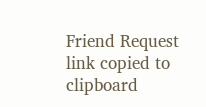Friend Request
link copied to clipboard